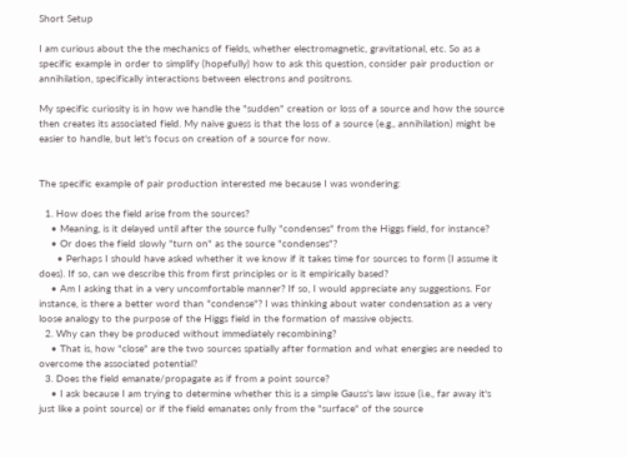Short Setup

I am curious about the the mechanics of fields, whether electromagnetic, gravitational, etc. So as a specific example in order to simplify (hopefully) how to ask this question, consider pair production or annihilation, specifically interactions between electrons and positrons.

My specific curiosity is in how we handle the "sudden" creation or loss of a source and how the source then creates its associated field. My naive guess is that the loss of a source (e.g., annihilation) might be easier to handle, but let's focus on creation of a source for now.


The specific example of pair production interested me because I was wondering:

  1. How does the field arise from the sources?
    • Meaning, is it delayed until after the source fully "condenses" from the Higgs field, for instance?
    • Or does the field slowly "turn on" as the source "condenses"?
      • Perhaps I should have asked whether it we know if it takes time for sources to form (I assume it does). If so, can we describe this from first principles or is it empirically based?
    • Am I asking that in a very uncomfortable manner? If so, I would appreciate any suggestions. For instance, is there a better word than "condense"? I was thinking about water condensation as a very loose analogy to the purpose of the Higgs field in the formation of massive objects.
  2. Why can they be produced without immediately recombining?
    • That is, how "close" are the two sources spatially after formation and what energies are needed to overcome the associated potential?
  3. Does the field emanate/propagate as if from a point source?
    • I ask because I am trying to determine whether this is a simple Gauss's law issue (i.e., far away it's just like a point source) or if the field emanates only from the "surface" of the source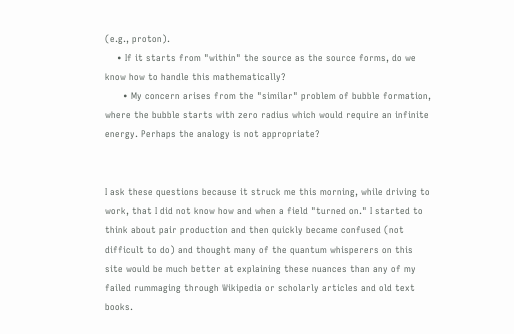(e.g., proton).
    • If it starts from "within" the source as the source forms, do we know how to handle this mathematically?
      • My concern arises from the "similar" problem of bubble formation, where the bubble starts with zero radius which would require an infinite energy. Perhaps the analogy is not appropriate?


I ask these questions because it struck me this morning, while driving to work, that I did not know how and when a field "turned on." I started to think about pair production and then quickly became confused (not difficult to do) and thought many of the quantum whisperers on this site would be much better at explaining these nuances than any of my failed rummaging through Wikipedia or scholarly articles and old text books.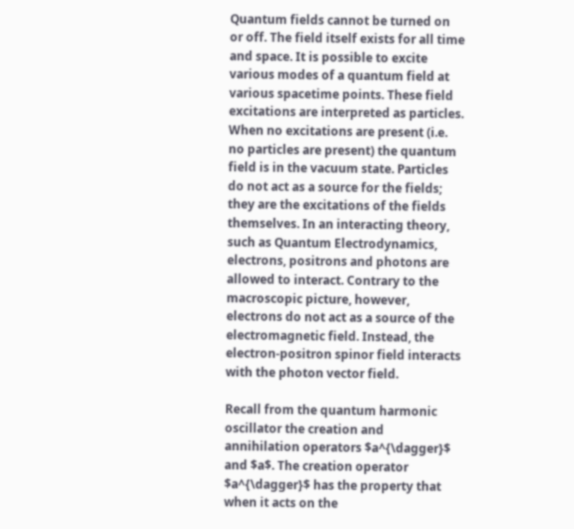Quantum fields cannot be turned on or off. The field itself exists for all time and space. It is possible to excite various modes of a quantum field at various spacetime points. These field excitations are interpreted as particles. When no excitations are present (i.e. no particles are present) the quantum field is in the vacuum state. Particles do not act as a source for the fields; they are the excitations of the fields themselves. In an interacting theory, such as Quantum Electrodynamics, electrons, positrons and photons are allowed to interact. Contrary to the macroscopic picture, however, electrons do not act as a source of the electromagnetic field. Instead, the electron-positron spinor field interacts with the photon vector field.

Recall from the quantum harmonic oscillator the creation and annihilation operators $a^{\dagger}$ and $a$. The creation operator $a^{\dagger}$ has the property that when it acts on the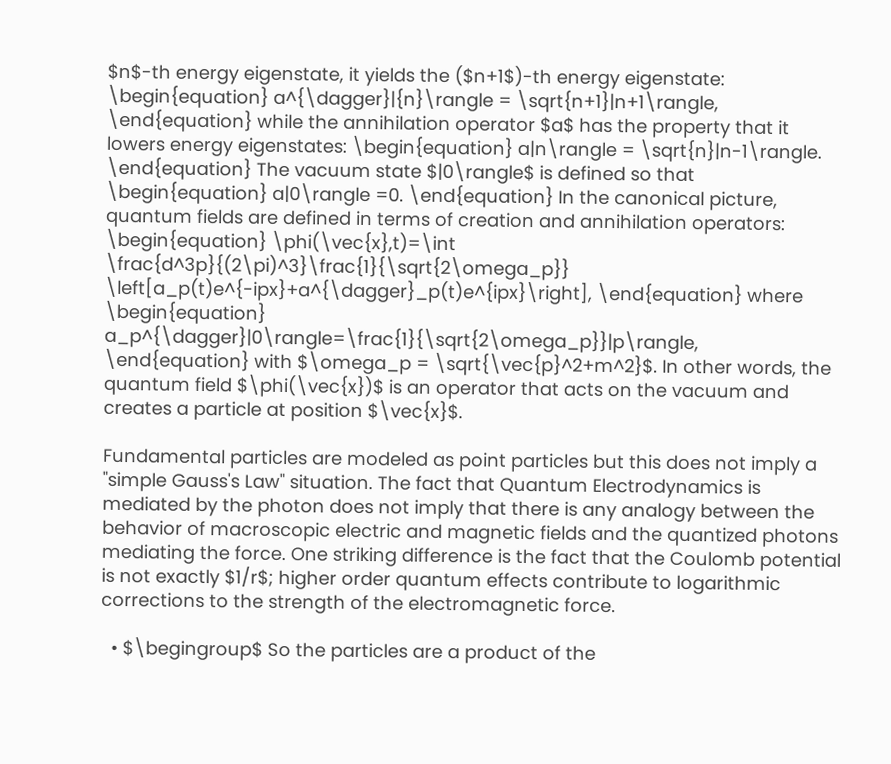$n$-th energy eigenstate, it yields the ($n+1$)-th energy eigenstate: \begin{equation} a^{\dagger}|{n}\rangle = \sqrt{n+1}|n+1\rangle, \end{equation} while the annihilation operator $a$ has the property that it lowers energy eigenstates: \begin{equation} a|n\rangle = \sqrt{n}|n-1\rangle. \end{equation} The vacuum state $|0\rangle$ is defined so that \begin{equation} a|0\rangle =0. \end{equation} In the canonical picture, quantum fields are defined in terms of creation and annihilation operators: \begin{equation} \phi(\vec{x},t)=\int \frac{d^3p}{(2\pi)^3}\frac{1}{\sqrt{2\omega_p}} \left[a_p(t)e^{-ipx}+a^{\dagger}_p(t)e^{ipx}\right], \end{equation} where \begin{equation} a_p^{\dagger}|0\rangle=\frac{1}{\sqrt{2\omega_p}}|p\rangle, \end{equation} with $\omega_p = \sqrt{\vec{p}^2+m^2}$. In other words, the quantum field $\phi(\vec{x})$ is an operator that acts on the vacuum and creates a particle at position $\vec{x}$.

Fundamental particles are modeled as point particles but this does not imply a "simple Gauss's Law" situation. The fact that Quantum Electrodynamics is mediated by the photon does not imply that there is any analogy between the behavior of macroscopic electric and magnetic fields and the quantized photons mediating the force. One striking difference is the fact that the Coulomb potential is not exactly $1/r$; higher order quantum effects contribute to logarithmic corrections to the strength of the electromagnetic force.

  • $\begingroup$ So the particles are a product of the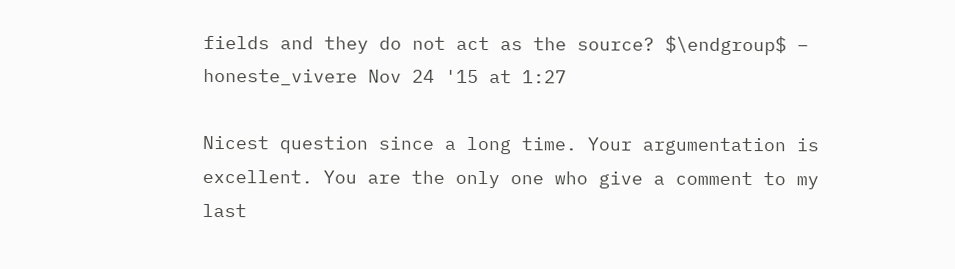fields and they do not act as the source? $\endgroup$ – honeste_vivere Nov 24 '15 at 1:27

Nicest question since a long time. Your argumentation is excellent. You are the only one who give a comment to my last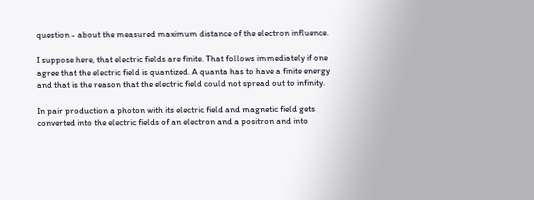question - about the measured maximum distance of the electron influence.

I suppose here, that electric fields are finite. That follows immediately if one agree that the electric field is quantized. A quanta has to have a finite energy and that is the reason that the electric field could not spread out to infinity.

In pair production a photon with its electric field and magnetic field gets converted into the electric fields of an electron and a positron and into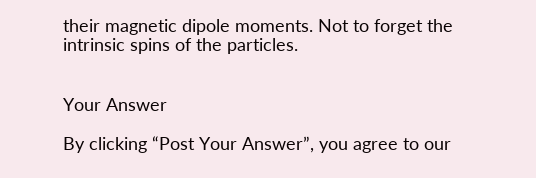their magnetic dipole moments. Not to forget the intrinsic spins of the particles.


Your Answer

By clicking “Post Your Answer”, you agree to our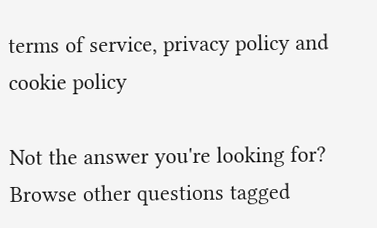terms of service, privacy policy and cookie policy

Not the answer you're looking for? Browse other questions tagged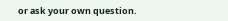or ask your own question.